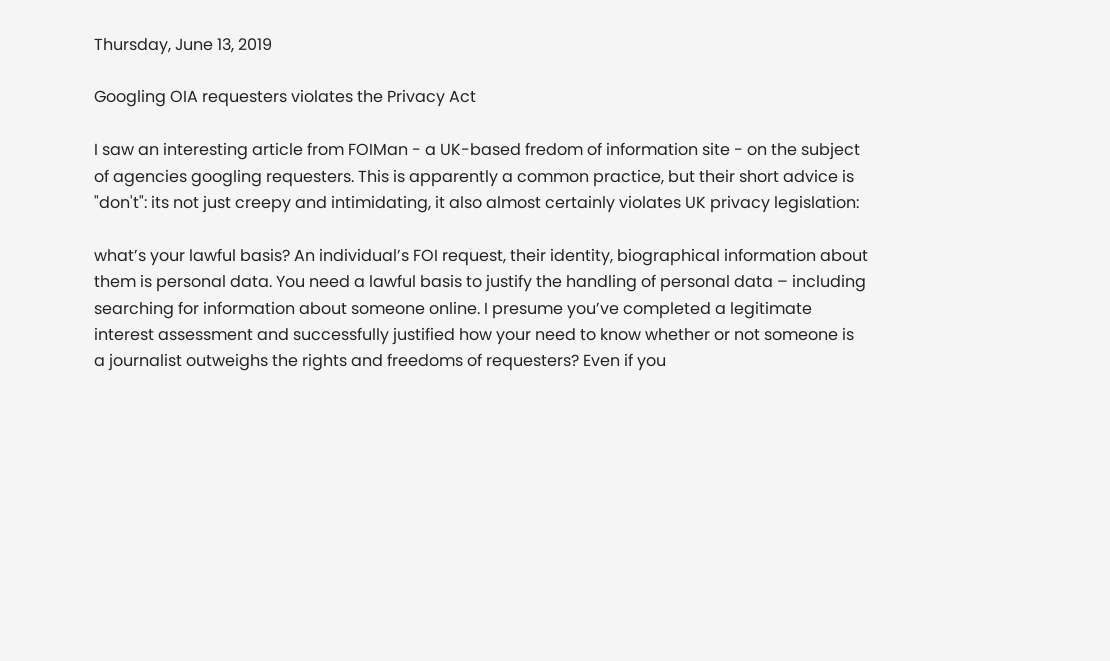Thursday, June 13, 2019

Googling OIA requesters violates the Privacy Act

I saw an interesting article from FOIMan - a UK-based fredom of information site - on the subject of agencies googling requesters. This is apparently a common practice, but their short advice is "don't": its not just creepy and intimidating, it also almost certainly violates UK privacy legislation:

what’s your lawful basis? An individual’s FOI request, their identity, biographical information about them is personal data. You need a lawful basis to justify the handling of personal data – including searching for information about someone online. I presume you’ve completed a legitimate interest assessment and successfully justified how your need to know whether or not someone is a journalist outweighs the rights and freedoms of requesters? Even if you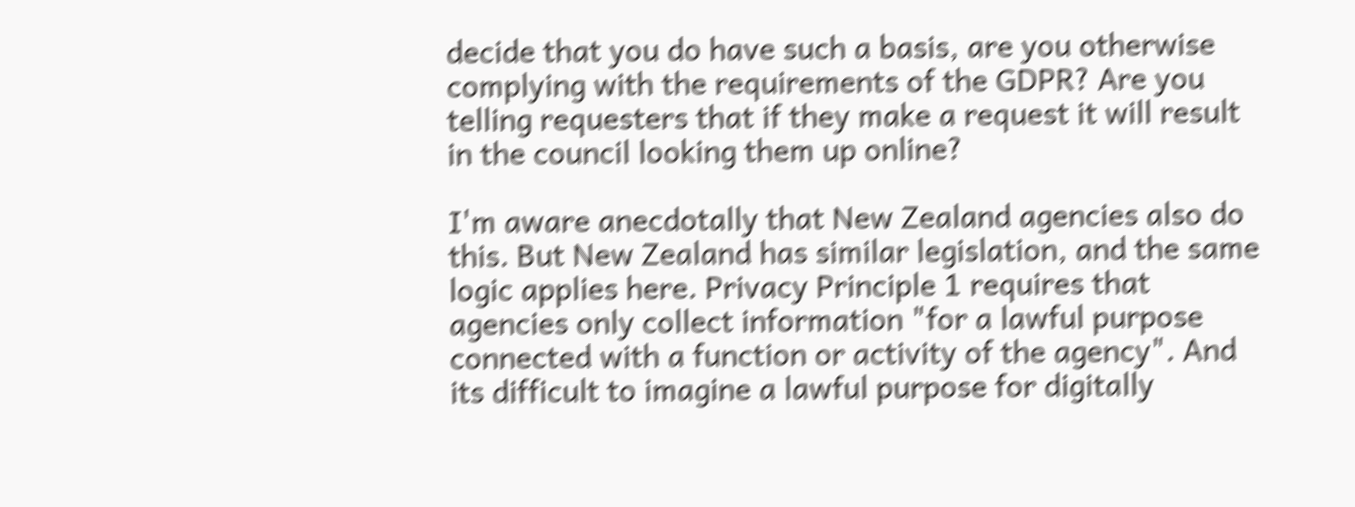decide that you do have such a basis, are you otherwise complying with the requirements of the GDPR? Are you telling requesters that if they make a request it will result in the council looking them up online?

I'm aware anecdotally that New Zealand agencies also do this. But New Zealand has similar legislation, and the same logic applies here. Privacy Principle 1 requires that agencies only collect information "for a lawful purpose connected with a function or activity of the agency". And its difficult to imagine a lawful purpose for digitally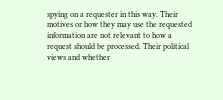spying on a requester in this way. Their motives or how they may use the requested information are not relevant to how a request should be processed. Their political views and whether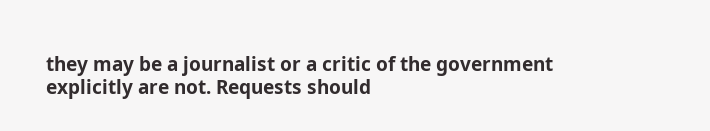they may be a journalist or a critic of the government explicitly are not. Requests should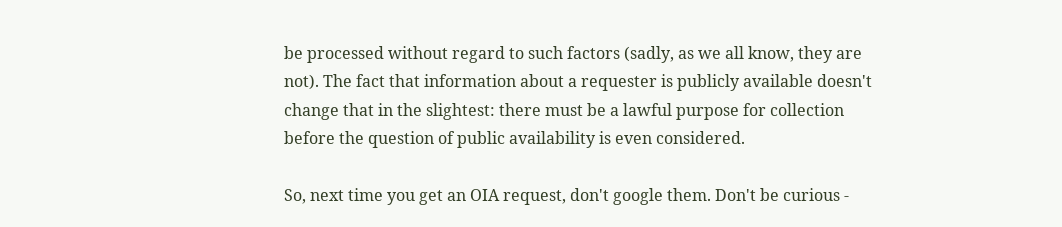be processed without regard to such factors (sadly, as we all know, they are not). The fact that information about a requester is publicly available doesn't change that in the slightest: there must be a lawful purpose for collection before the question of public availability is even considered.

So, next time you get an OIA request, don't google them. Don't be curious -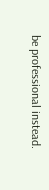be professional instead.